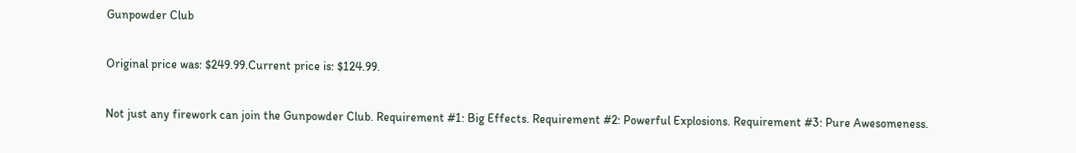Gunpowder Club

Original price was: $249.99.Current price is: $124.99.

Not just any firework can join the Gunpowder Club. Requirement #1: Big Effects. Requirement #2: Powerful Explosions. Requirement #3: Pure Awesomeness.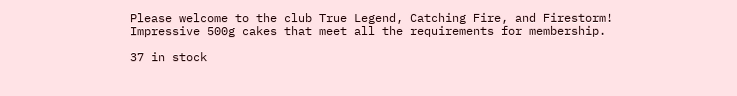Please welcome to the club True Legend, Catching Fire, and Firestorm! Impressive 500g cakes that meet all the requirements for membership.

37 in stock